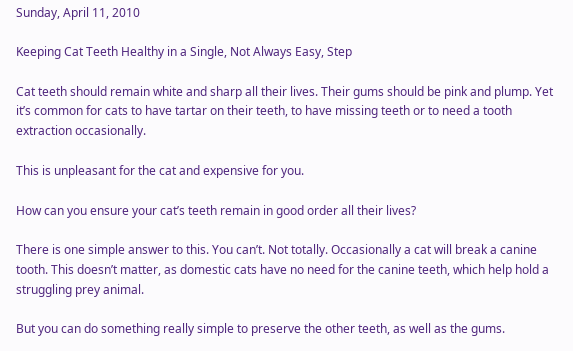Sunday, April 11, 2010

Keeping Cat Teeth Healthy in a Single, Not Always Easy, Step

Cat teeth should remain white and sharp all their lives. Their gums should be pink and plump. Yet it’s common for cats to have tartar on their teeth, to have missing teeth or to need a tooth extraction occasionally.

This is unpleasant for the cat and expensive for you.

How can you ensure your cat’s teeth remain in good order all their lives?

There is one simple answer to this. You can’t. Not totally. Occasionally a cat will break a canine tooth. This doesn’t matter, as domestic cats have no need for the canine teeth, which help hold a struggling prey animal.

But you can do something really simple to preserve the other teeth, as well as the gums.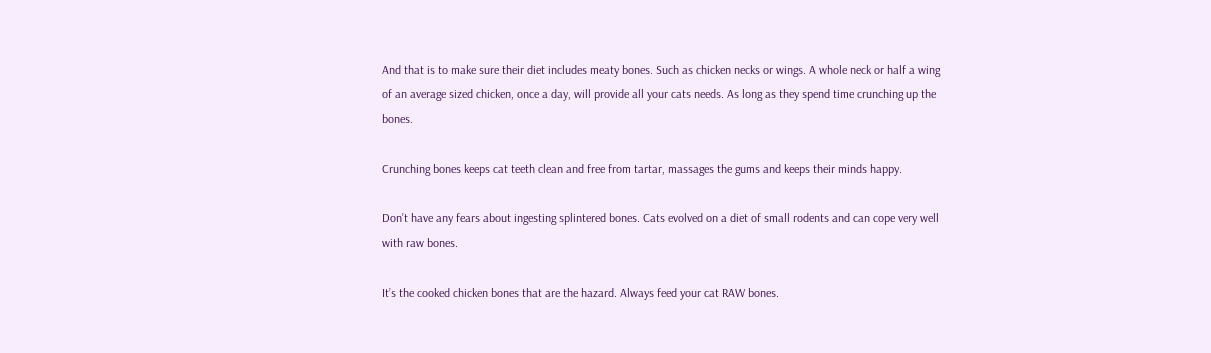And that is to make sure their diet includes meaty bones. Such as chicken necks or wings. A whole neck or half a wing of an average sized chicken, once a day, will provide all your cats needs. As long as they spend time crunching up the bones.

Crunching bones keeps cat teeth clean and free from tartar, massages the gums and keeps their minds happy.

Don’t have any fears about ingesting splintered bones. Cats evolved on a diet of small rodents and can cope very well with raw bones.

It’s the cooked chicken bones that are the hazard. Always feed your cat RAW bones.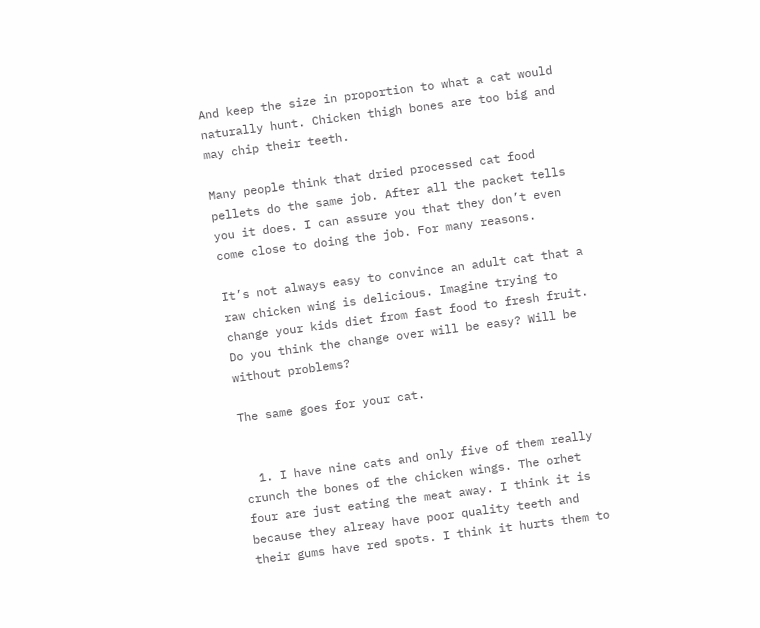And keep the size in proportion to what a cat would naturally hunt. Chicken thigh bones are too big and may chip their teeth.

Many people think that dried processed cat food pellets do the same job. After all the packet tells you it does. I can assure you that they don’t even come close to doing the job. For many reasons.

It’s not always easy to convince an adult cat that a raw chicken wing is delicious. Imagine trying to change your kids diet from fast food to fresh fruit. Do you think the change over will be easy? Will be without problems?

The same goes for your cat.


  1. I have nine cats and only five of them really crunch the bones of the chicken wings. The orhet four are just eating the meat away. I think it is because they alreay have poor quality teeth and their gums have red spots. I think it hurts them to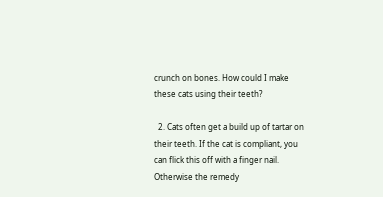crunch on bones. How could I make these cats using their teeth?

  2. Cats often get a build up of tartar on their teeth. If the cat is compliant, you can flick this off with a finger nail. Otherwise the remedy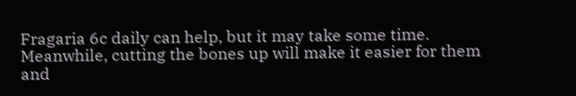Fragaria 6c daily can help, but it may take some time. Meanwhile, cutting the bones up will make it easier for them and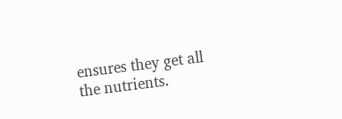ensures they get all the nutrients.